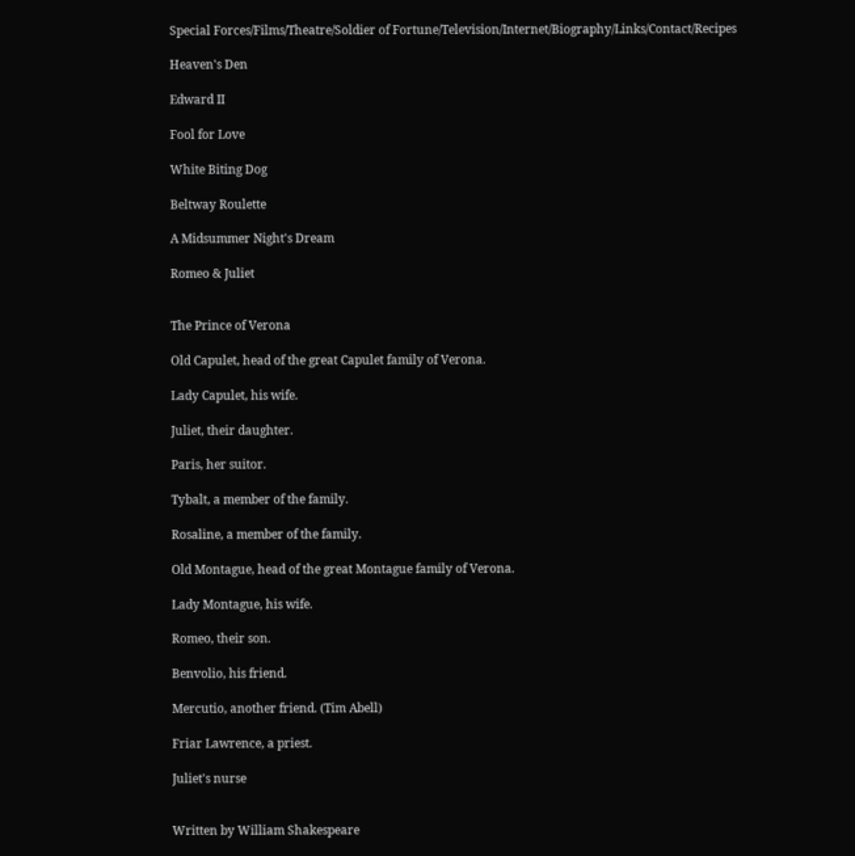Special Forces/Films/Theatre/Soldier of Fortune/Television/Internet/Biography/Links/Contact/Recipes

Heaven's Den

Edward II

Fool for Love

White Biting Dog

Beltway Roulette

A Midsummer Night's Dream

Romeo & Juliet


The Prince of Verona

Old Capulet, head of the great Capulet family of Verona.

Lady Capulet, his wife.

Juliet, their daughter.

Paris, her suitor.

Tybalt, a member of the family.

Rosaline, a member of the family.

Old Montague, head of the great Montague family of Verona.

Lady Montague, his wife.

Romeo, their son.

Benvolio, his friend.

Mercutio, another friend. (Tim Abell)

Friar Lawrence, a priest.

Juliet's nurse


Written by William Shakespeare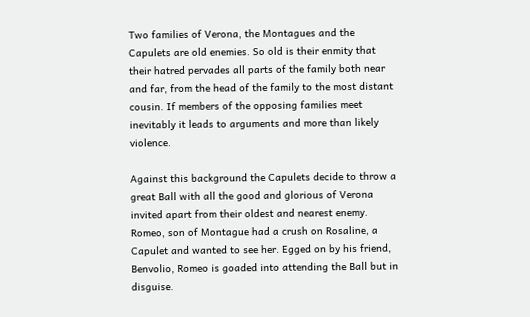Two families of Verona, the Montagues and the Capulets are old enemies. So old is their enmity that their hatred pervades all parts of the family both near and far, from the head of the family to the most distant cousin. If members of the opposing families meet inevitably it leads to arguments and more than likely violence.

Against this background the Capulets decide to throw a great Ball with all the good and glorious of Verona invited apart from their oldest and nearest enemy. Romeo, son of Montague had a crush on Rosaline, a Capulet and wanted to see her. Egged on by his friend, Benvolio, Romeo is goaded into attending the Ball but in disguise.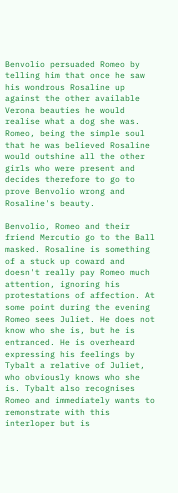Benvolio persuaded Romeo by telling him that once he saw his wondrous Rosaline up against the other available Verona beauties he would realise what a dog she was. Romeo, being the simple soul that he was believed Rosaline would outshine all the other girls who were present and decides therefore to go to prove Benvolio wrong and Rosaline's beauty.

Benvolio, Romeo and their friend Mercutio go to the Ball masked. Rosaline is something of a stuck up coward and doesn't really pay Romeo much attention, ignoring his protestations of affection. At some point during the evening Romeo sees Juliet. He does not know who she is, but he is entranced. He is overheard expressing his feelings by Tybalt a relative of Juliet, who obviously knows who she is. Tybalt also recognises Romeo and immediately wants to remonstrate with this interloper but is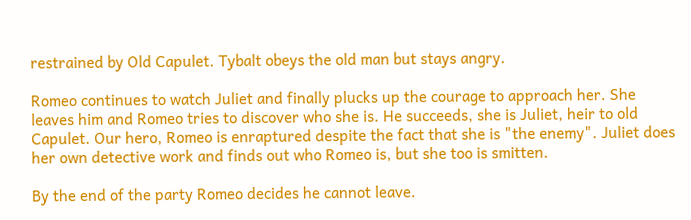restrained by Old Capulet. Tybalt obeys the old man but stays angry.

Romeo continues to watch Juliet and finally plucks up the courage to approach her. She leaves him and Romeo tries to discover who she is. He succeeds, she is Juliet, heir to old Capulet. Our hero, Romeo is enraptured despite the fact that she is "the enemy". Juliet does her own detective work and finds out who Romeo is, but she too is smitten.

By the end of the party Romeo decides he cannot leave.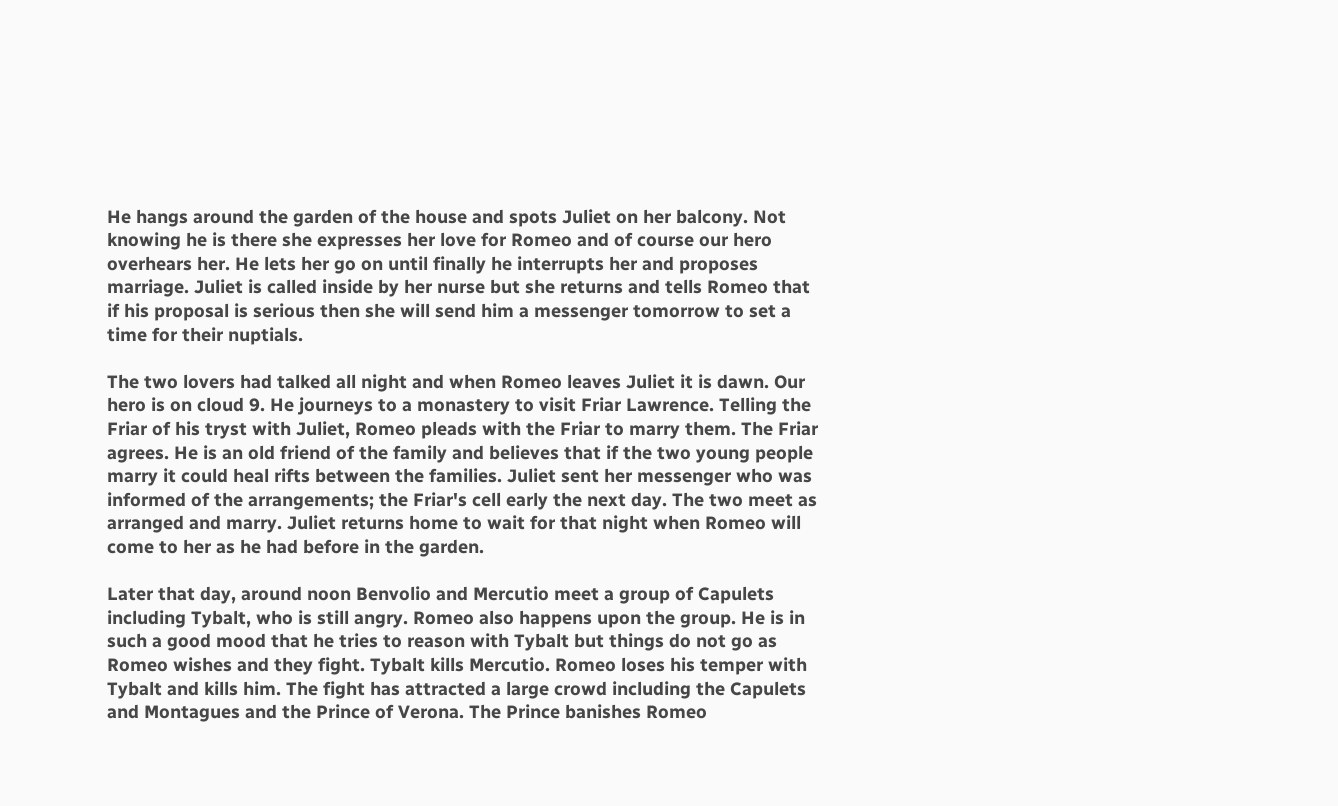He hangs around the garden of the house and spots Juliet on her balcony. Not knowing he is there she expresses her love for Romeo and of course our hero overhears her. He lets her go on until finally he interrupts her and proposes marriage. Juliet is called inside by her nurse but she returns and tells Romeo that if his proposal is serious then she will send him a messenger tomorrow to set a time for their nuptials.

The two lovers had talked all night and when Romeo leaves Juliet it is dawn. Our hero is on cloud 9. He journeys to a monastery to visit Friar Lawrence. Telling the Friar of his tryst with Juliet, Romeo pleads with the Friar to marry them. The Friar agrees. He is an old friend of the family and believes that if the two young people marry it could heal rifts between the families. Juliet sent her messenger who was informed of the arrangements; the Friar's cell early the next day. The two meet as arranged and marry. Juliet returns home to wait for that night when Romeo will come to her as he had before in the garden.

Later that day, around noon Benvolio and Mercutio meet a group of Capulets including Tybalt, who is still angry. Romeo also happens upon the group. He is in such a good mood that he tries to reason with Tybalt but things do not go as Romeo wishes and they fight. Tybalt kills Mercutio. Romeo loses his temper with Tybalt and kills him. The fight has attracted a large crowd including the Capulets and Montagues and the Prince of Verona. The Prince banishes Romeo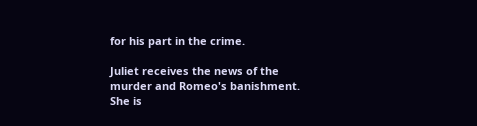for his part in the crime.

Juliet receives the news of the murder and Romeo's banishment. She is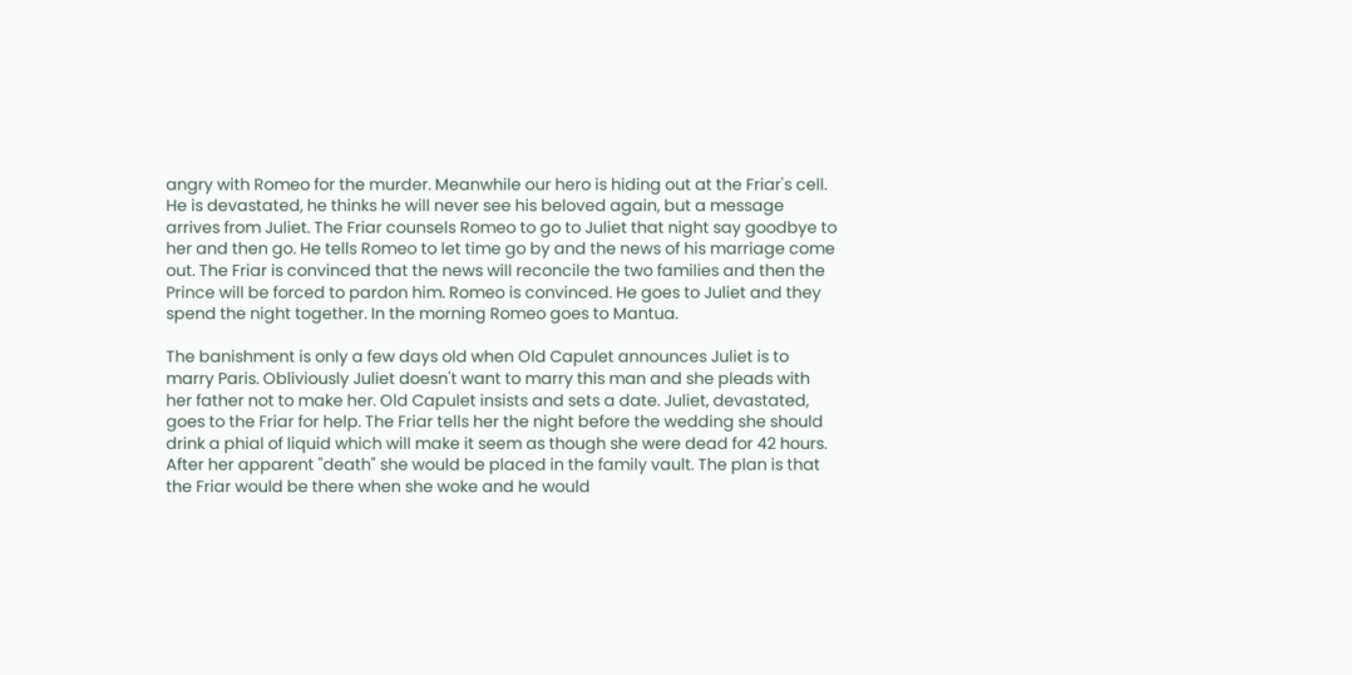angry with Romeo for the murder. Meanwhile our hero is hiding out at the Friar's cell. He is devastated, he thinks he will never see his beloved again, but a message arrives from Juliet. The Friar counsels Romeo to go to Juliet that night say goodbye to her and then go. He tells Romeo to let time go by and the news of his marriage come out. The Friar is convinced that the news will reconcile the two families and then the Prince will be forced to pardon him. Romeo is convinced. He goes to Juliet and they spend the night together. In the morning Romeo goes to Mantua.

The banishment is only a few days old when Old Capulet announces Juliet is to marry Paris. Obliviously Juliet doesn't want to marry this man and she pleads with her father not to make her. Old Capulet insists and sets a date. Juliet, devastated, goes to the Friar for help. The Friar tells her the night before the wedding she should drink a phial of liquid which will make it seem as though she were dead for 42 hours. After her apparent "death" she would be placed in the family vault. The plan is that the Friar would be there when she woke and he would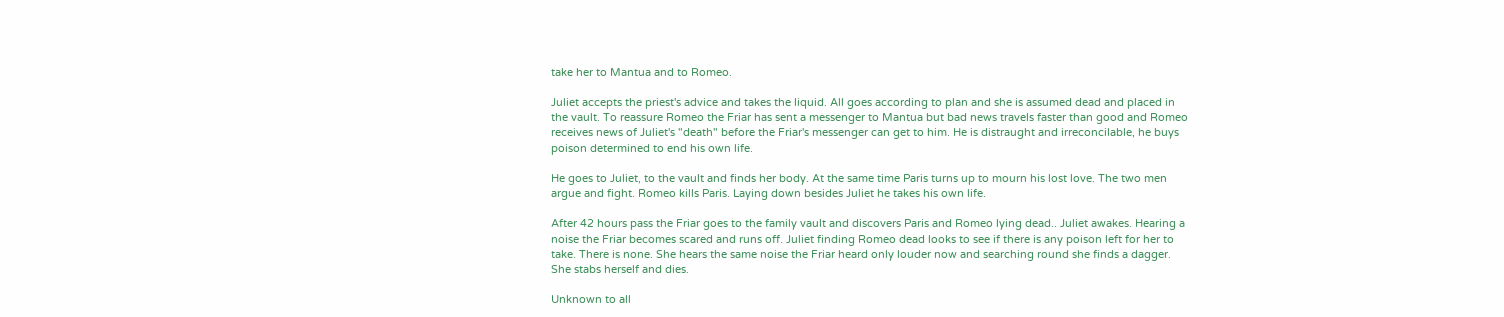take her to Mantua and to Romeo.

Juliet accepts the priest's advice and takes the liquid. All goes according to plan and she is assumed dead and placed in the vault. To reassure Romeo the Friar has sent a messenger to Mantua but bad news travels faster than good and Romeo receives news of Juliet's "death" before the Friar's messenger can get to him. He is distraught and irreconcilable, he buys poison determined to end his own life.

He goes to Juliet, to the vault and finds her body. At the same time Paris turns up to mourn his lost love. The two men argue and fight. Romeo kills Paris. Laying down besides Juliet he takes his own life.

After 42 hours pass the Friar goes to the family vault and discovers Paris and Romeo lying dead.. Juliet awakes. Hearing a noise the Friar becomes scared and runs off. Juliet finding Romeo dead looks to see if there is any poison left for her to take. There is none. She hears the same noise the Friar heard only louder now and searching round she finds a dagger. She stabs herself and dies.

Unknown to all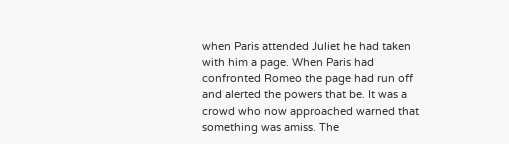when Paris attended Juliet he had taken with him a page. When Paris had confronted Romeo the page had run off and alerted the powers that be. It was a crowd who now approached warned that something was amiss. The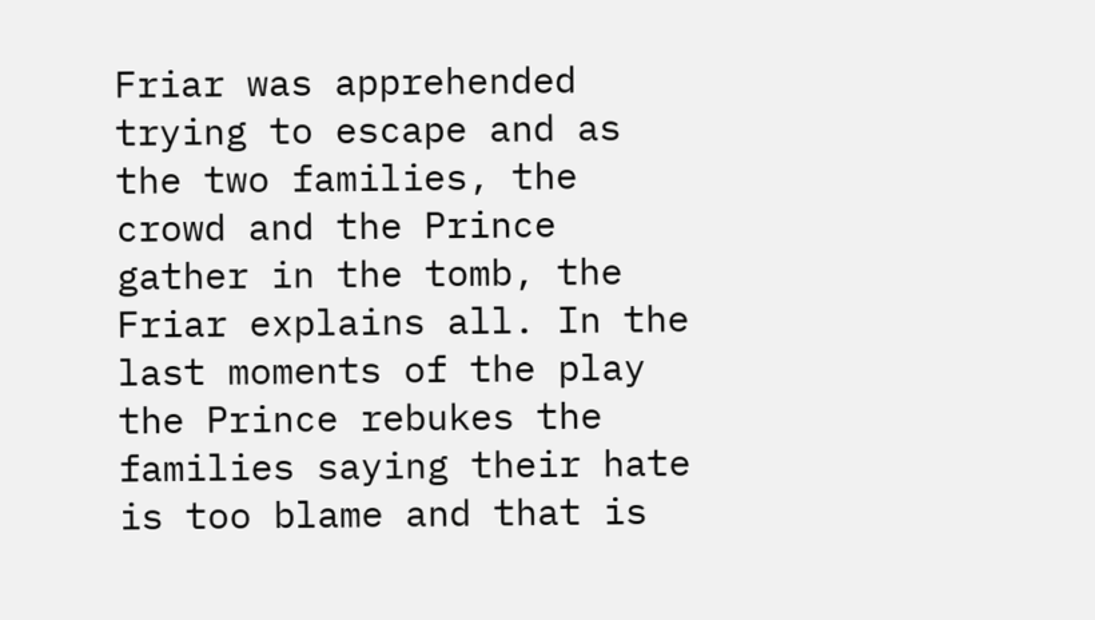Friar was apprehended trying to escape and as the two families, the crowd and the Prince gather in the tomb, the Friar explains all. In the last moments of the play the Prince rebukes the families saying their hate is too blame and that is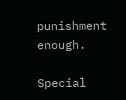punishment enough.

Special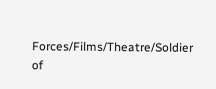Forces/Films/Theatre/Soldier of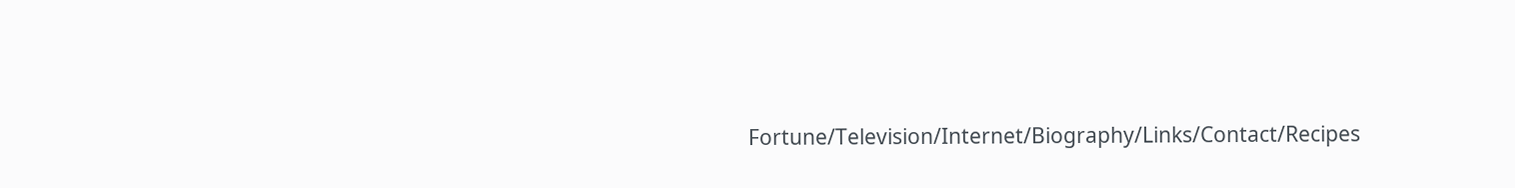Fortune/Television/Internet/Biography/Links/Contact/Recipes